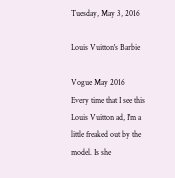Tuesday, May 3, 2016

Louis Vuitton's Barbie

Vogue May 2016
Every time that I see this Louis Vuitton ad, I'm a little freaked out by the model. Is she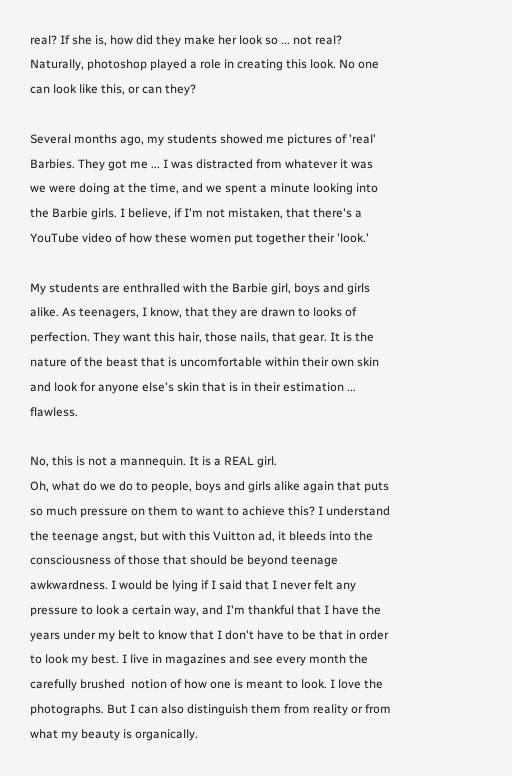real? If she is, how did they make her look so ... not real? Naturally, photoshop played a role in creating this look. No one can look like this, or can they?

Several months ago, my students showed me pictures of 'real' Barbies. They got me ... I was distracted from whatever it was we were doing at the time, and we spent a minute looking into the Barbie girls. I believe, if I'm not mistaken, that there's a YouTube video of how these women put together their 'look.'

My students are enthralled with the Barbie girl, boys and girls alike. As teenagers, I know, that they are drawn to looks of perfection. They want this hair, those nails, that gear. It is the nature of the beast that is uncomfortable within their own skin and look for anyone else's skin that is in their estimation ... flawless.

No, this is not a mannequin. It is a REAL girl.
Oh, what do we do to people, boys and girls alike again that puts so much pressure on them to want to achieve this? I understand the teenage angst, but with this Vuitton ad, it bleeds into the consciousness of those that should be beyond teenage awkwardness. I would be lying if I said that I never felt any pressure to look a certain way, and I'm thankful that I have the years under my belt to know that I don't have to be that in order to look my best. I live in magazines and see every month the carefully brushed  notion of how one is meant to look. I love the photographs. But I can also distinguish them from reality or from what my beauty is organically.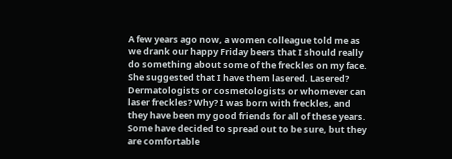A few years ago now, a women colleague told me as we drank our happy Friday beers that I should really do something about some of the freckles on my face. She suggested that I have them lasered. Lasered? Dermatologists or cosmetologists or whomever can laser freckles? Why? I was born with freckles, and they have been my good friends for all of these years. Some have decided to spread out to be sure, but they are comfortable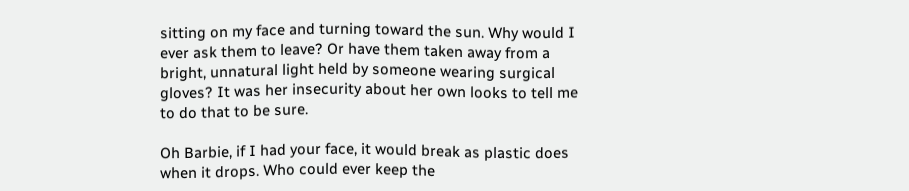sitting on my face and turning toward the sun. Why would I ever ask them to leave? Or have them taken away from a bright, unnatural light held by someone wearing surgical gloves? It was her insecurity about her own looks to tell me to do that to be sure.

Oh Barbie, if I had your face, it would break as plastic does when it drops. Who could ever keep the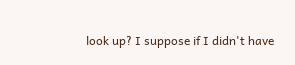look up? I suppose if I didn't have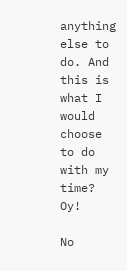anything else to do. And this is what I would choose to do with my time? Oy!

No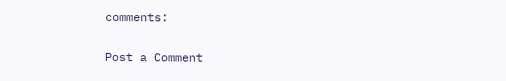comments:

Post a Comment